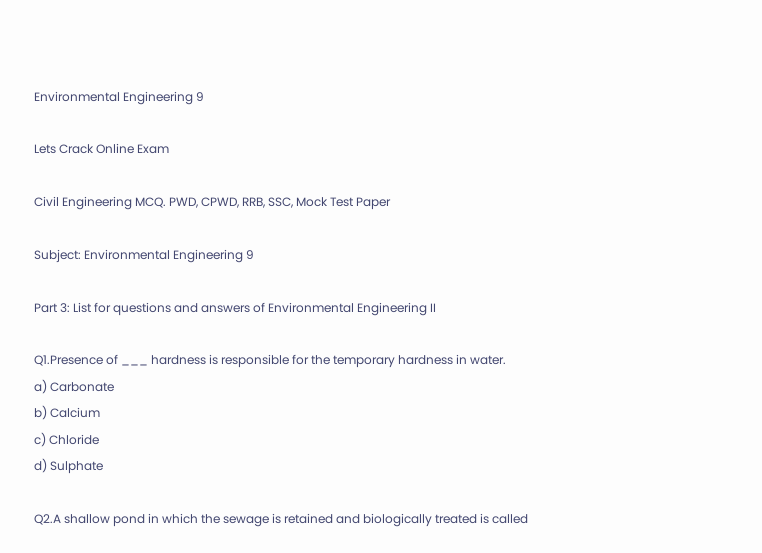Environmental Engineering 9

Lets Crack Online Exam

Civil Engineering MCQ. PWD, CPWD, RRB, SSC, Mock Test Paper

Subject: Environmental Engineering 9

Part 3: List for questions and answers of Environmental Engineering II

Q1.Presence of ___ hardness is responsible for the temporary hardness in water.
a) Carbonate
b) Calcium
c) Chloride
d) Sulphate

Q2.A shallow pond in which the sewage is retained and biologically treated is called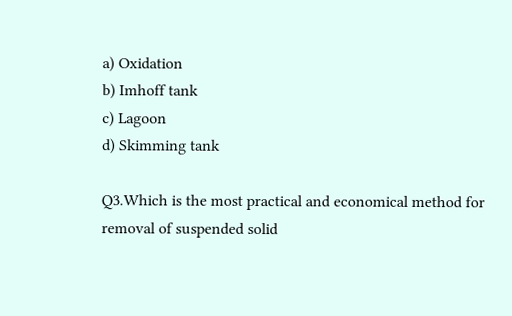a) Oxidation
b) Imhoff tank
c) Lagoon
d) Skimming tank

Q3.Which is the most practical and economical method for removal of suspended solid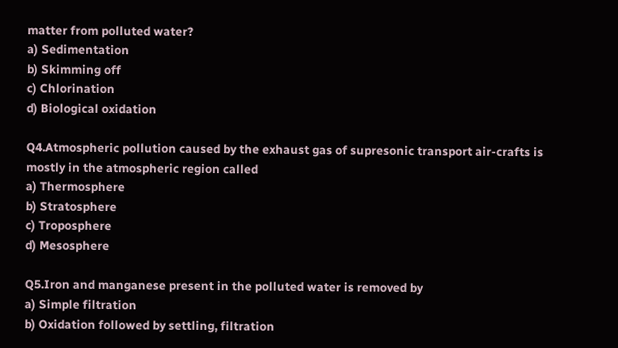matter from polluted water?
a) Sedimentation
b) Skimming off
c) Chlorination
d) Biological oxidation

Q4.Atmospheric pollution caused by the exhaust gas of supresonic transport air-crafts is mostly in the atmospheric region called
a) Thermosphere
b) Stratosphere
c) Troposphere
d) Mesosphere

Q5.Iron and manganese present in the polluted water is removed by
a) Simple filtration
b) Oxidation followed by settling, filtration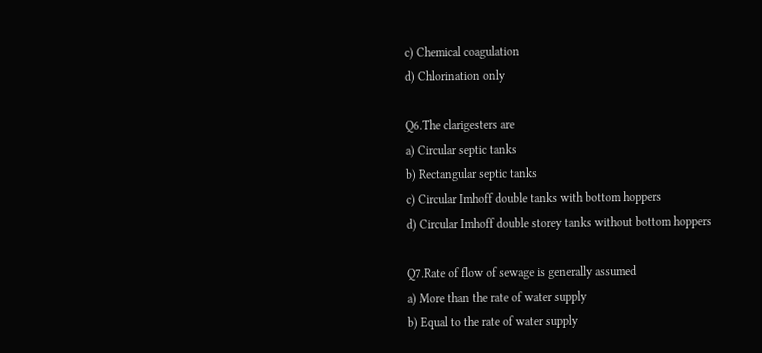c) Chemical coagulation
d) Chlorination only

Q6.The clarigesters are
a) Circular septic tanks
b) Rectangular septic tanks
c) Circular Imhoff double tanks with bottom hoppers
d) Circular Imhoff double storey tanks without bottom hoppers

Q7.Rate of flow of sewage is generally assumed
a) More than the rate of water supply
b) Equal to the rate of water supply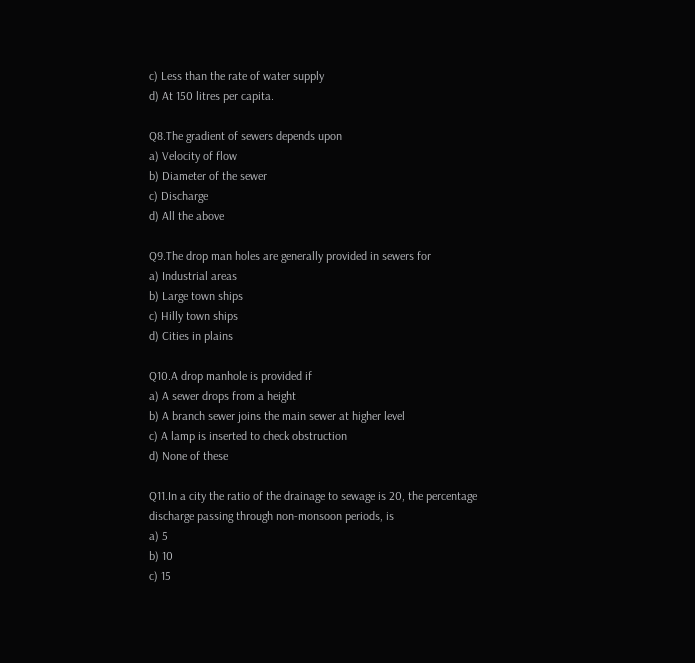c) Less than the rate of water supply
d) At 150 litres per capita.

Q8.The gradient of sewers depends upon
a) Velocity of flow
b) Diameter of the sewer
c) Discharge
d) All the above

Q9.The drop man holes are generally provided in sewers for
a) Industrial areas
b) Large town ships
c) Hilly town ships
d) Cities in plains

Q10.A drop manhole is provided if
a) A sewer drops from a height
b) A branch sewer joins the main sewer at higher level
c) A lamp is inserted to check obstruction
d) None of these

Q11.In a city the ratio of the drainage to sewage is 20, the percentage discharge passing through non-monsoon periods, is
a) 5
b) 10
c) 15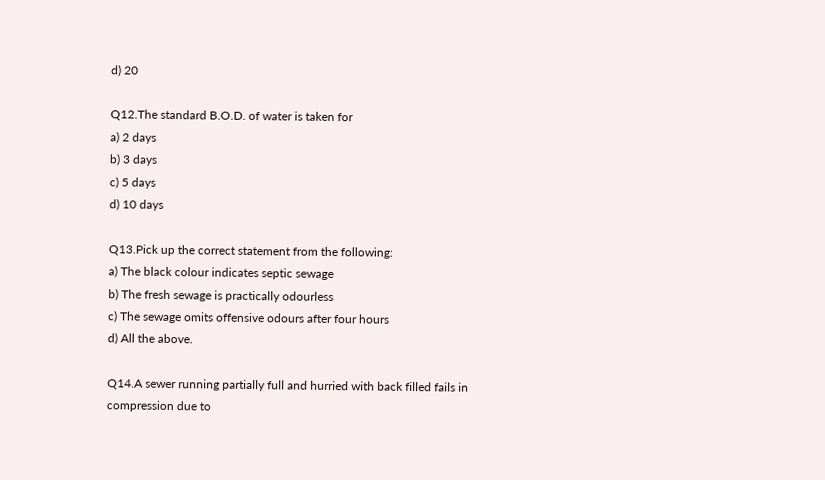d) 20

Q12.The standard B.O.D. of water is taken for
a) 2 days
b) 3 days
c) 5 days
d) 10 days

Q13.Pick up the correct statement from the following:
a) The black colour indicates septic sewage
b) The fresh sewage is practically odourless
c) The sewage omits offensive odours after four hours
d) All the above.

Q14.A sewer running partially full and hurried with back filled fails in compression due to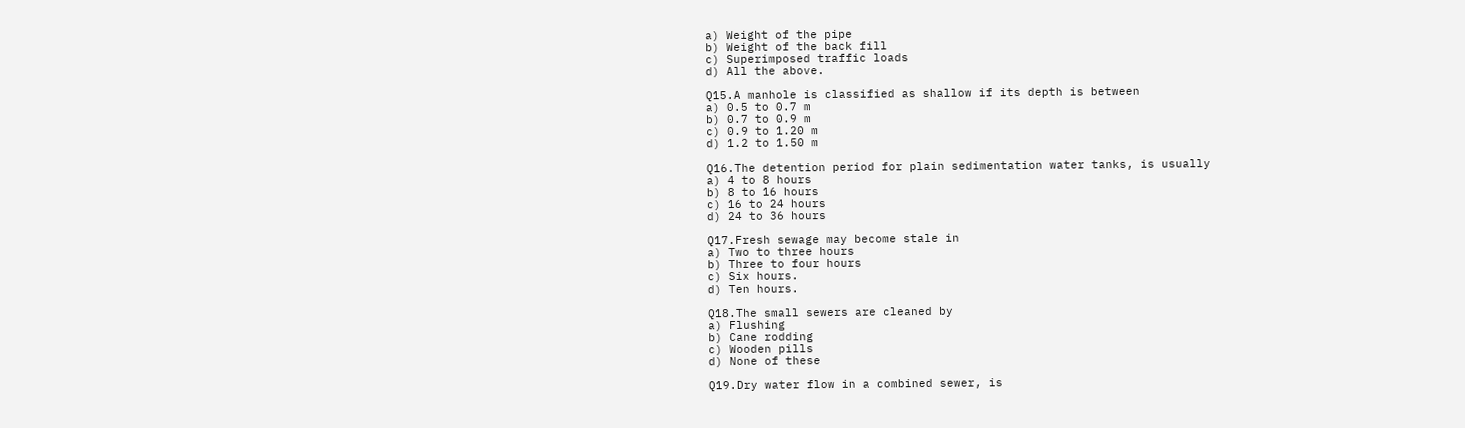a) Weight of the pipe
b) Weight of the back fill
c) Superimposed traffic loads
d) All the above.

Q15.A manhole is classified as shallow if its depth is between
a) 0.5 to 0.7 m
b) 0.7 to 0.9 m
c) 0.9 to 1.20 m
d) 1.2 to 1.50 m

Q16.The detention period for plain sedimentation water tanks, is usually
a) 4 to 8 hours
b) 8 to 16 hours
c) 16 to 24 hours
d) 24 to 36 hours

Q17.Fresh sewage may become stale in
a) Two to three hours
b) Three to four hours
c) Six hours.
d) Ten hours.

Q18.The small sewers are cleaned by
a) Flushing
b) Cane rodding
c) Wooden pills
d) None of these

Q19.Dry water flow in a combined sewer, is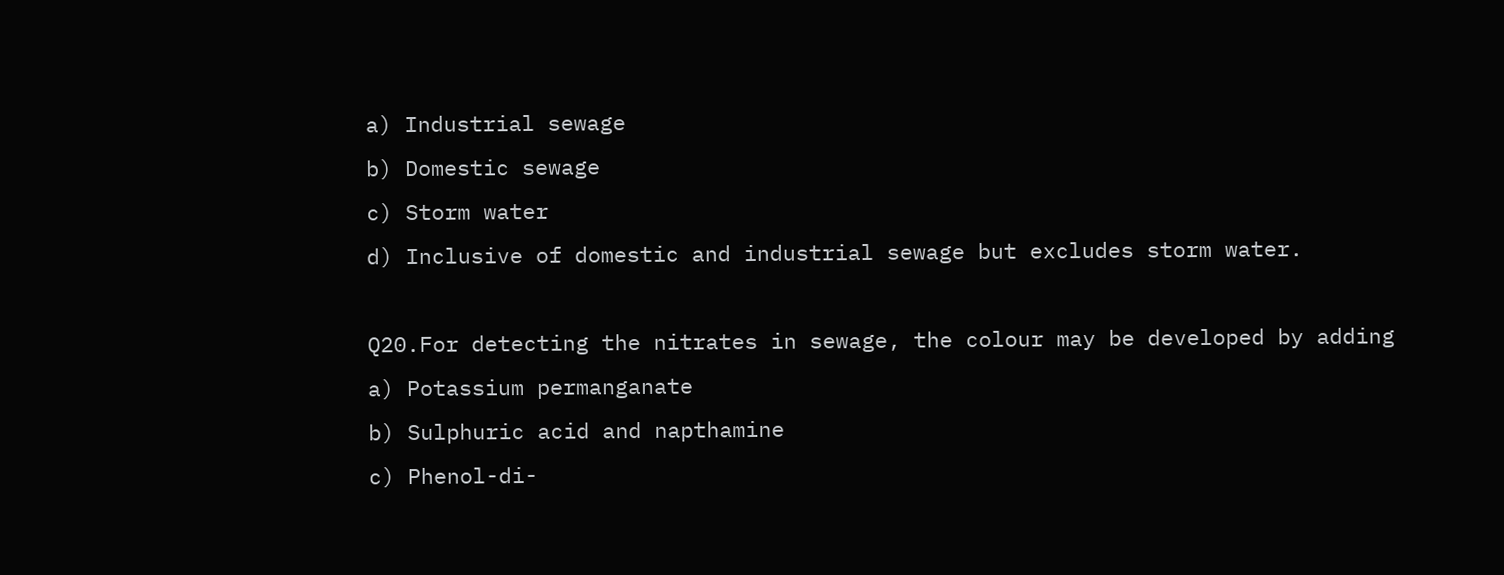a) Industrial sewage
b) Domestic sewage
c) Storm water
d) Inclusive of domestic and industrial sewage but excludes storm water.

Q20.For detecting the nitrates in sewage, the colour may be developed by adding
a) Potassium permanganate
b) Sulphuric acid and napthamine
c) Phenol-di-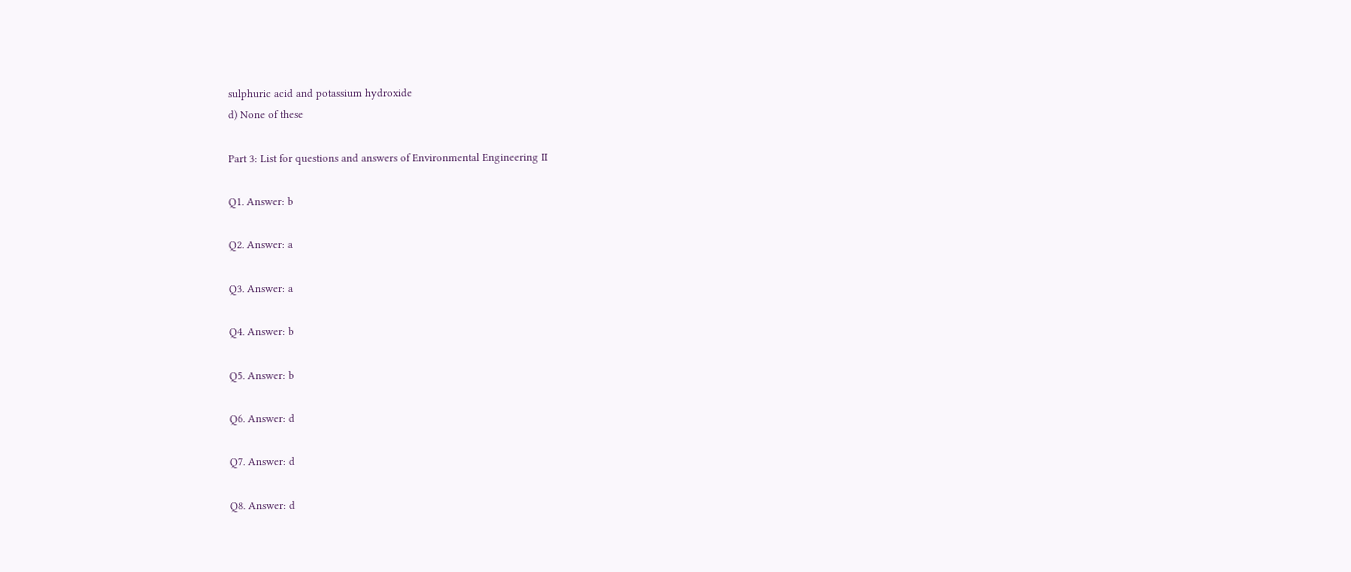sulphuric acid and potassium hydroxide
d) None of these

Part 3: List for questions and answers of Environmental Engineering II

Q1. Answer: b

Q2. Answer: a

Q3. Answer: a

Q4. Answer: b

Q5. Answer: b

Q6. Answer: d

Q7. Answer: d

Q8. Answer: d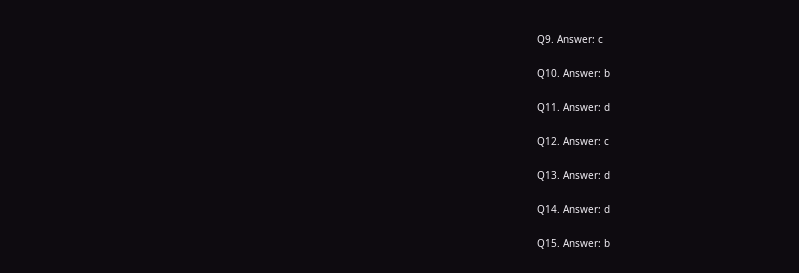Q9. Answer: c

Q10. Answer: b

Q11. Answer: d

Q12. Answer: c

Q13. Answer: d

Q14. Answer: d

Q15. Answer: b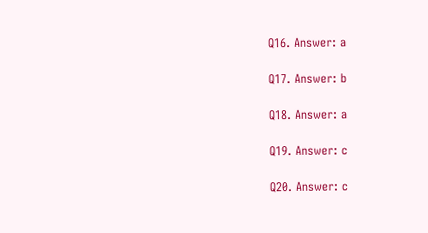Q16. Answer: a

Q17. Answer: b

Q18. Answer: a

Q19. Answer: c

Q20. Answer: c